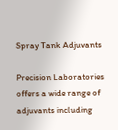Spray Tank Adjuvants

Precision Laboratories offers a wide range of adjuvants including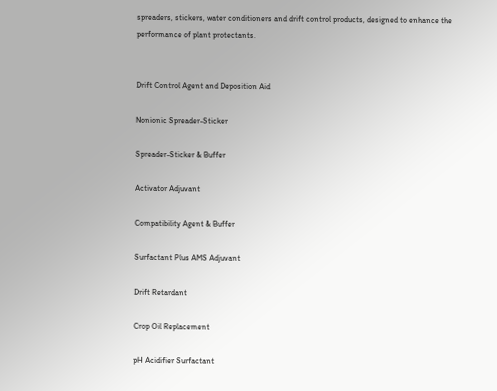spreaders, stickers, water conditioners and drift control products, designed to enhance the performance of plant protectants.


Drift Control Agent and Deposition Aid

Nonionic Spreader-Sticker

Spreader-Sticker & Buffer

Activator Adjuvant

Compatibility Agent & Buffer

Surfactant Plus AMS Adjuvant

Drift Retardant

Crop Oil Replacement

pH Acidifier Surfactant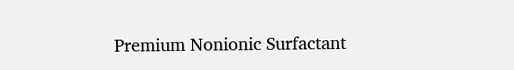Premium Nonionic Surfactant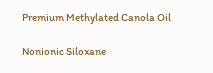Premium Methylated Canola Oil

Nonionic Siloxane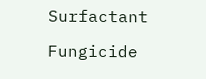Surfactant

Fungicide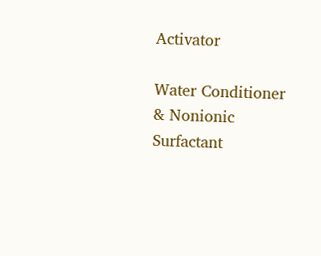Activator

Water Conditioner & Nonionic Surfactant